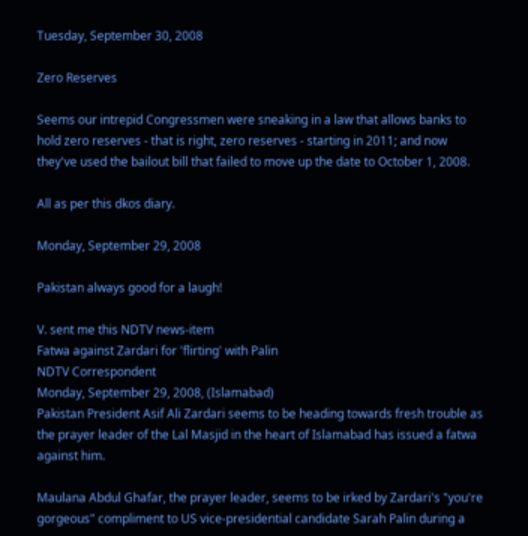Tuesday, September 30, 2008

Zero Reserves

Seems our intrepid Congressmen were sneaking in a law that allows banks to hold zero reserves - that is right, zero reserves - starting in 2011; and now they've used the bailout bill that failed to move up the date to October 1, 2008.

All as per this dkos diary.

Monday, September 29, 2008

Pakistan always good for a laugh!

V. sent me this NDTV news-item
Fatwa against Zardari for 'flirting' with Palin
NDTV Correspondent
Monday, September 29, 2008, (Islamabad)
Pakistan President Asif Ali Zardari seems to be heading towards fresh trouble as the prayer leader of the Lal Masjid in the heart of Islamabad has issued a fatwa against him.

Maulana Abdul Ghafar, the prayer leader, seems to be irked by Zardari's "you're gorgeous" compliment to US vice-presidential candidate Sarah Palin during a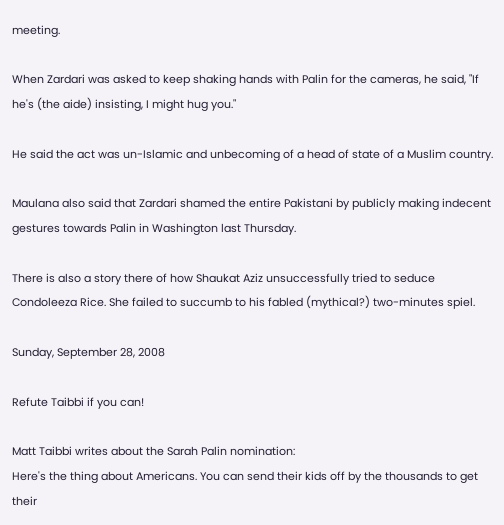meeting.

When Zardari was asked to keep shaking hands with Palin for the cameras, he said, "If he's (the aide) insisting, I might hug you."

He said the act was un-Islamic and unbecoming of a head of state of a Muslim country.

Maulana also said that Zardari shamed the entire Pakistani by publicly making indecent gestures towards Palin in Washington last Thursday.

There is also a story there of how Shaukat Aziz unsuccessfully tried to seduce Condoleeza Rice. She failed to succumb to his fabled (mythical?) two-minutes spiel.

Sunday, September 28, 2008

Refute Taibbi if you can!

Matt Taibbi writes about the Sarah Palin nomination:
Here's the thing about Americans. You can send their kids off by the thousands to get their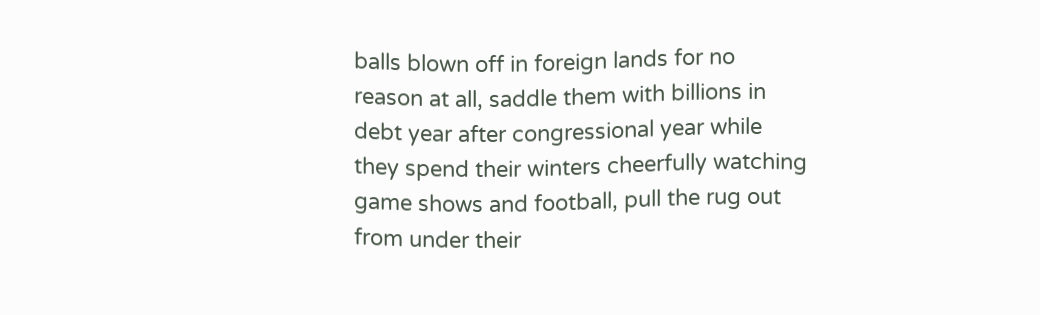balls blown off in foreign lands for no reason at all, saddle them with billions in debt year after congressional year while they spend their winters cheerfully watching game shows and football, pull the rug out from under their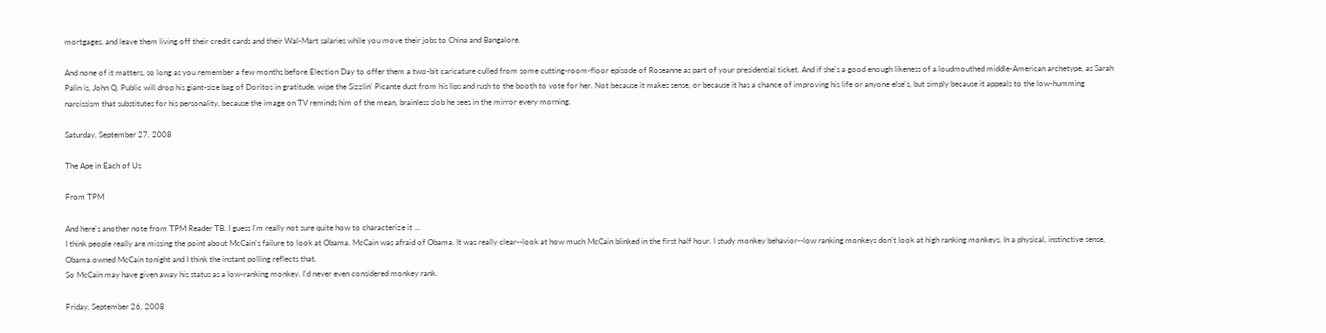mortgages, and leave them living off their credit cards and their Wal-Mart salaries while you move their jobs to China and Bangalore.

And none of it matters, so long as you remember a few months before Election Day to offer them a two-bit caricature culled from some cutting-room-floor episode of Roseanne as part of your presidential ticket. And if she's a good enough likeness of a loudmouthed middle-American archetype, as Sarah Palin is, John Q. Public will drop his giant-size bag of Doritos in gratitude, wipe the Sizzlin' Picante dust from his lips and rush to the booth to vote for her. Not because it makes sense, or because it has a chance of improving his life or anyone else's, but simply because it appeals to the low-humming narcissism that substitutes for his personality, because the image on TV reminds him of the mean, brainless slob he sees in the mirror every morning.

Saturday, September 27, 2008

The Ape in Each of Us

From TPM

And here's another note from TPM Reader TB. I guess I'm really not sure quite how to characterize it ...
I think people really are missing the point about McCain's failure to look at Obama. McCain was afraid of Obama. It was really clear--look at how much McCain blinked in the first half hour. I study monkey behavior--low ranking monkeys don't look at high ranking monkeys. In a physical, instinctive sense, Obama owned McCain tonight and I think the instant polling reflects that.
So McCain may have given away his status as a low-ranking monkey. I'd never even considered monkey rank.

Friday, September 26, 2008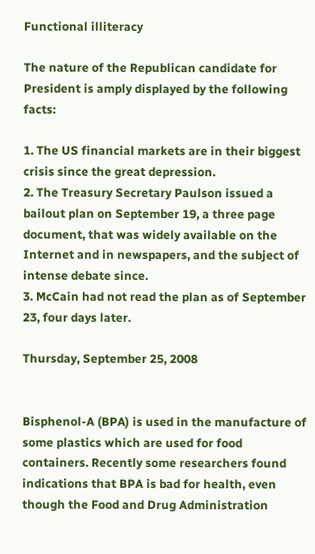Functional illiteracy

The nature of the Republican candidate for President is amply displayed by the following facts:

1. The US financial markets are in their biggest crisis since the great depression.
2. The Treasury Secretary Paulson issued a bailout plan on September 19, a three page document, that was widely available on the Internet and in newspapers, and the subject of intense debate since.
3. McCain had not read the plan as of September 23, four days later.

Thursday, September 25, 2008


Bisphenol-A (BPA) is used in the manufacture of some plastics which are used for food containers. Recently some researchers found indications that BPA is bad for health, even though the Food and Drug Administration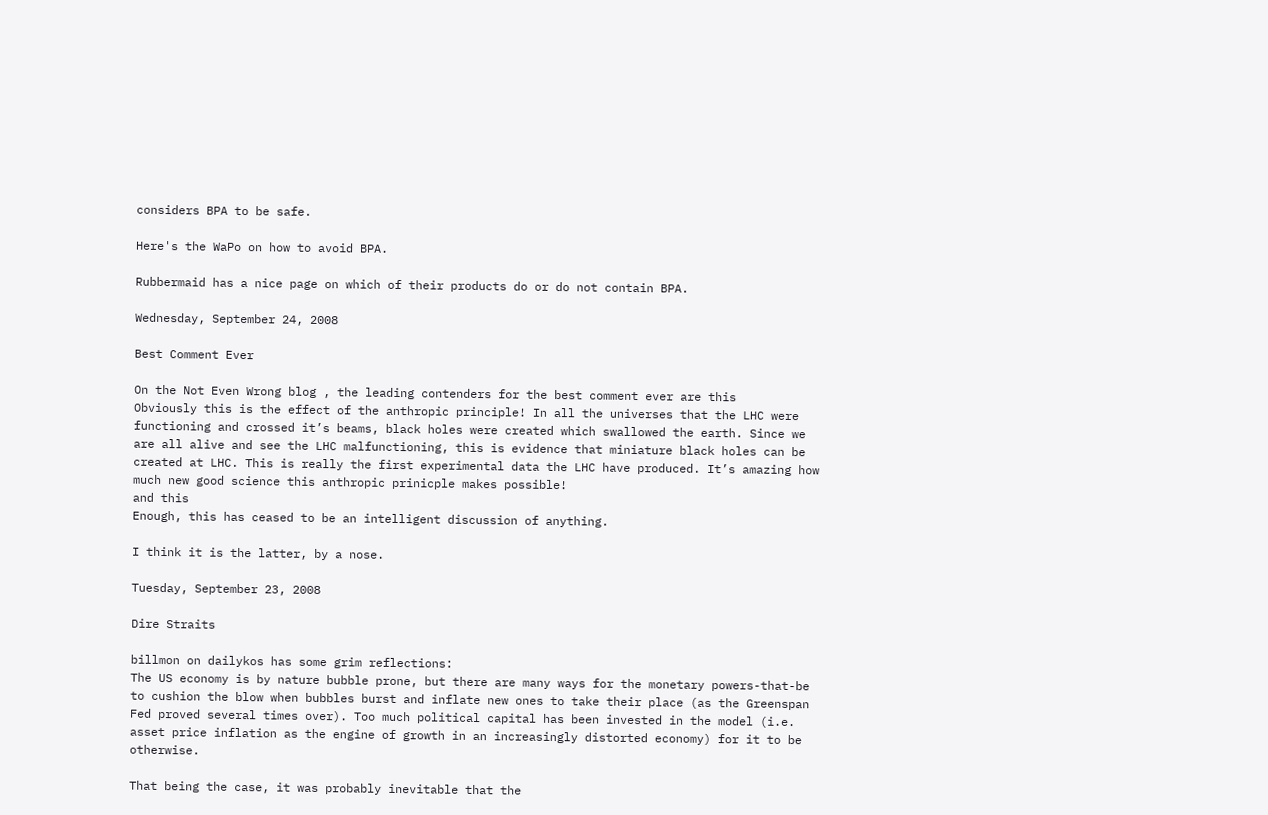considers BPA to be safe.

Here's the WaPo on how to avoid BPA.

Rubbermaid has a nice page on which of their products do or do not contain BPA.

Wednesday, September 24, 2008

Best Comment Ever

On the Not Even Wrong blog , the leading contenders for the best comment ever are this
Obviously this is the effect of the anthropic principle! In all the universes that the LHC were functioning and crossed it’s beams, black holes were created which swallowed the earth. Since we are all alive and see the LHC malfunctioning, this is evidence that miniature black holes can be created at LHC. This is really the first experimental data the LHC have produced. It’s amazing how much new good science this anthropic prinicple makes possible!
and this
Enough, this has ceased to be an intelligent discussion of anything.

I think it is the latter, by a nose.

Tuesday, September 23, 2008

Dire Straits

billmon on dailykos has some grim reflections:
The US economy is by nature bubble prone, but there are many ways for the monetary powers-that-be to cushion the blow when bubbles burst and inflate new ones to take their place (as the Greenspan Fed proved several times over). Too much political capital has been invested in the model (i.e. asset price inflation as the engine of growth in an increasingly distorted economy) for it to be otherwise.

That being the case, it was probably inevitable that the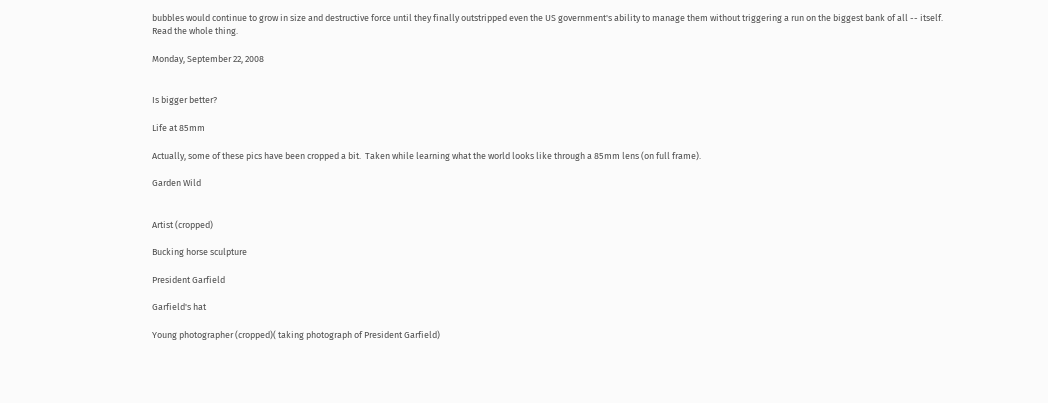bubbles would continue to grow in size and destructive force until they finally outstripped even the US government's ability to manage them without triggering a run on the biggest bank of all -- itself.
Read the whole thing.

Monday, September 22, 2008


Is bigger better?

Life at 85mm

Actually, some of these pics have been cropped a bit.  Taken while learning what the world looks like through a 85mm lens (on full frame).

Garden Wild


Artist (cropped)

Bucking horse sculpture

President Garfield

Garfield's hat

Young photographer (cropped)( taking photograph of President Garfield)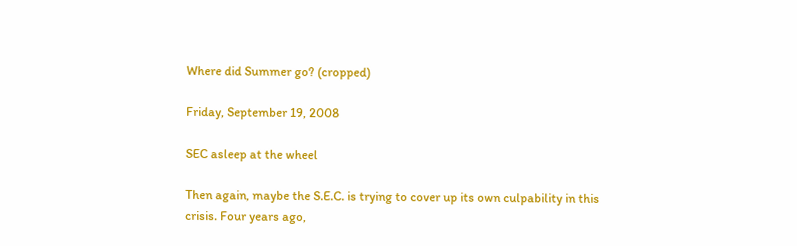Where did Summer go? (cropped)

Friday, September 19, 2008

SEC asleep at the wheel

Then again, maybe the S.E.C. is trying to cover up its own culpability in this crisis. Four years ago,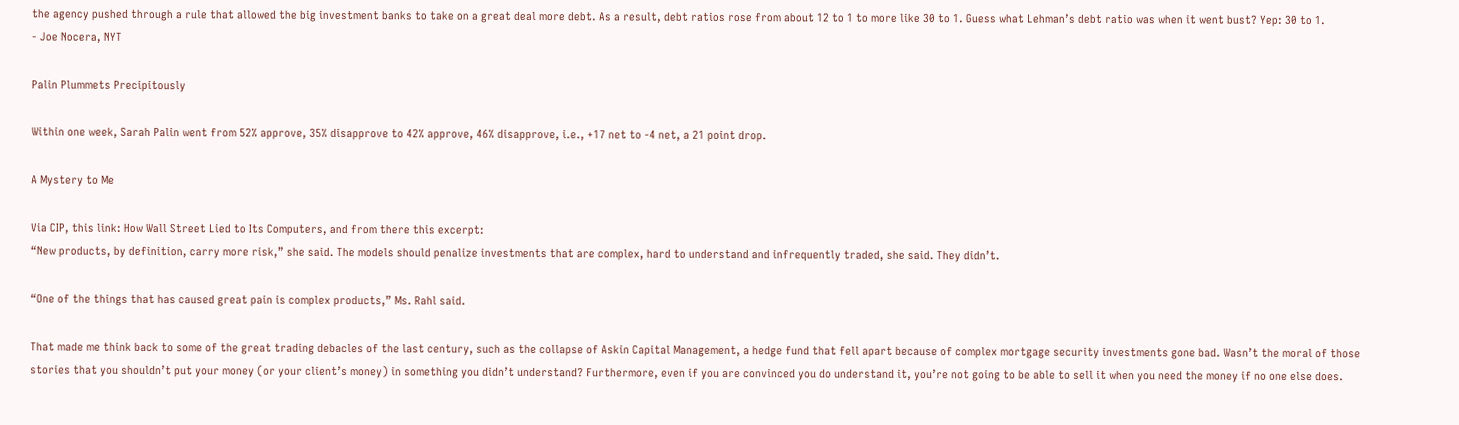the agency pushed through a rule that allowed the big investment banks to take on a great deal more debt. As a result, debt ratios rose from about 12 to 1 to more like 30 to 1. Guess what Lehman’s debt ratio was when it went bust? Yep: 30 to 1.
- Joe Nocera, NYT

Palin Plummets Precipitously

Within one week, Sarah Palin went from 52% approve, 35% disapprove to 42% approve, 46% disapprove, i.e., +17 net to -4 net, a 21 point drop.

A Mystery to Me

Via CIP, this link: How Wall Street Lied to Its Computers, and from there this excerpt:
“New products, by definition, carry more risk,” she said. The models should penalize investments that are complex, hard to understand and infrequently traded, she said. They didn’t.

“One of the things that has caused great pain is complex products,” Ms. Rahl said.

That made me think back to some of the great trading debacles of the last century, such as the collapse of Askin Capital Management, a hedge fund that fell apart because of complex mortgage security investments gone bad. Wasn’t the moral of those stories that you shouldn’t put your money (or your client’s money) in something you didn’t understand? Furthermore, even if you are convinced you do understand it, you’re not going to be able to sell it when you need the money if no one else does.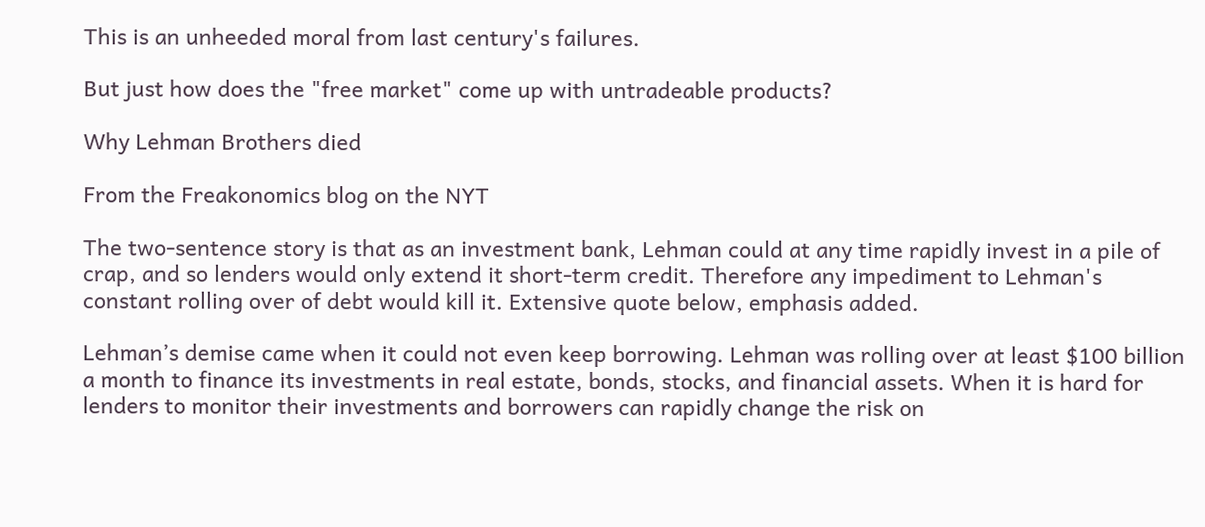This is an unheeded moral from last century's failures.

But just how does the "free market" come up with untradeable products?

Why Lehman Brothers died

From the Freakonomics blog on the NYT

The two-sentence story is that as an investment bank, Lehman could at any time rapidly invest in a pile of crap, and so lenders would only extend it short-term credit. Therefore any impediment to Lehman's constant rolling over of debt would kill it. Extensive quote below, emphasis added.

Lehman’s demise came when it could not even keep borrowing. Lehman was rolling over at least $100 billion a month to finance its investments in real estate, bonds, stocks, and financial assets. When it is hard for lenders to monitor their investments and borrowers can rapidly change the risk on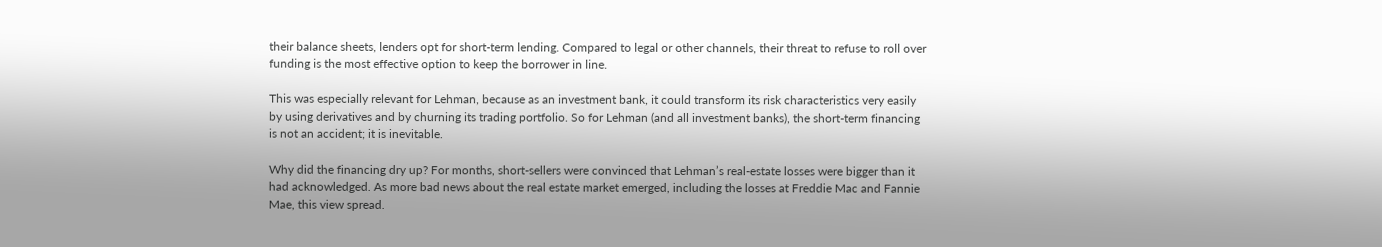their balance sheets, lenders opt for short-term lending. Compared to legal or other channels, their threat to refuse to roll over funding is the most effective option to keep the borrower in line.

This was especially relevant for Lehman, because as an investment bank, it could transform its risk characteristics very easily by using derivatives and by churning its trading portfolio. So for Lehman (and all investment banks), the short-term financing is not an accident; it is inevitable.

Why did the financing dry up? For months, short-sellers were convinced that Lehman’s real-estate losses were bigger than it had acknowledged. As more bad news about the real estate market emerged, including the losses at Freddie Mac and Fannie Mae, this view spread.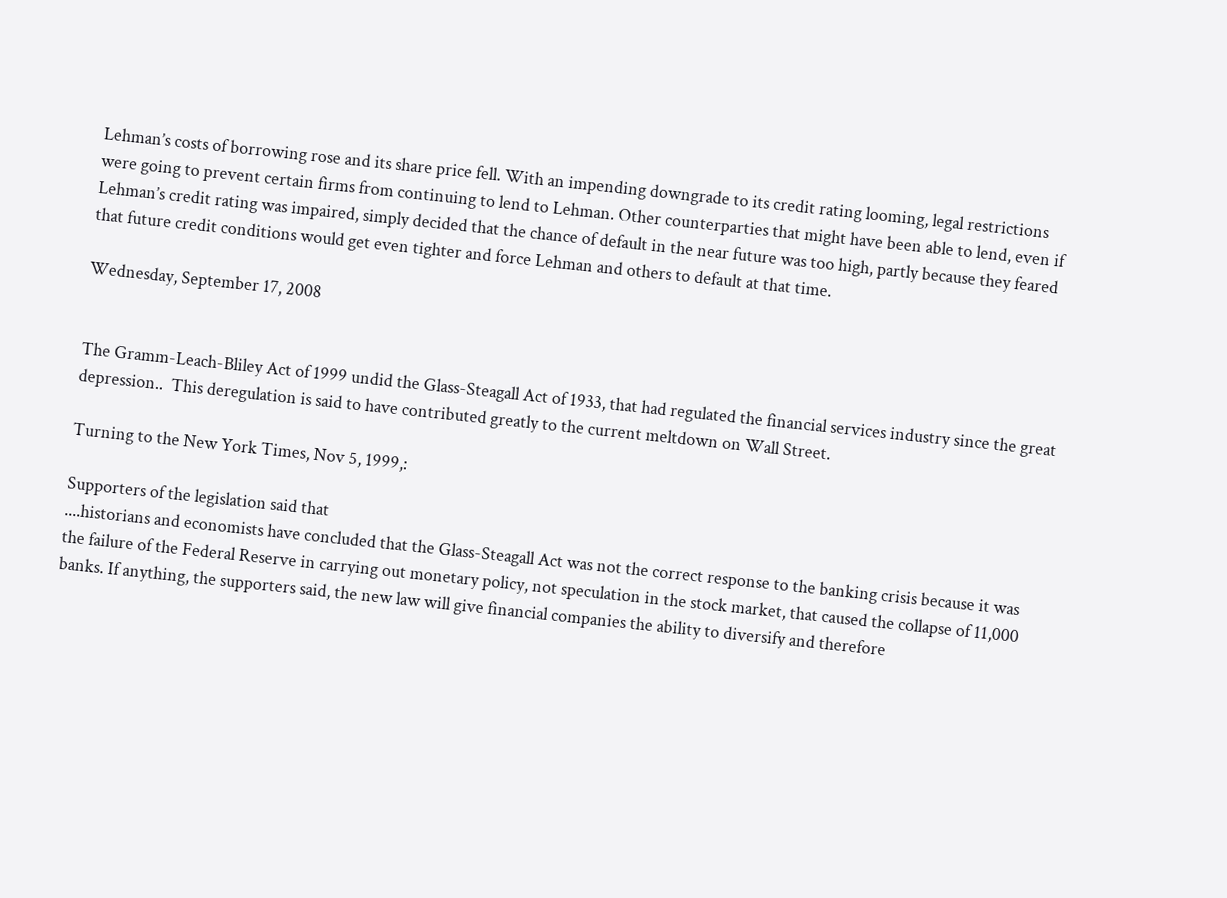Lehman’s costs of borrowing rose and its share price fell. With an impending downgrade to its credit rating looming, legal restrictions were going to prevent certain firms from continuing to lend to Lehman. Other counterparties that might have been able to lend, even if Lehman’s credit rating was impaired, simply decided that the chance of default in the near future was too high, partly because they feared that future credit conditions would get even tighter and force Lehman and others to default at that time.

Wednesday, September 17, 2008


The Gramm-Leach-Bliley Act of 1999 undid the Glass-Steagall Act of 1933, that had regulated the financial services industry since the great depression..  This deregulation is said to have contributed greatly to the current meltdown on Wall Street.

Turning to the New York Times, Nov 5, 1999,:

Supporters of the legislation said that
....historians and economists have concluded that the Glass-Steagall Act was not the correct response to the banking crisis because it was the failure of the Federal Reserve in carrying out monetary policy, not speculation in the stock market, that caused the collapse of 11,000 banks. If anything, the supporters said, the new law will give financial companies the ability to diversify and therefore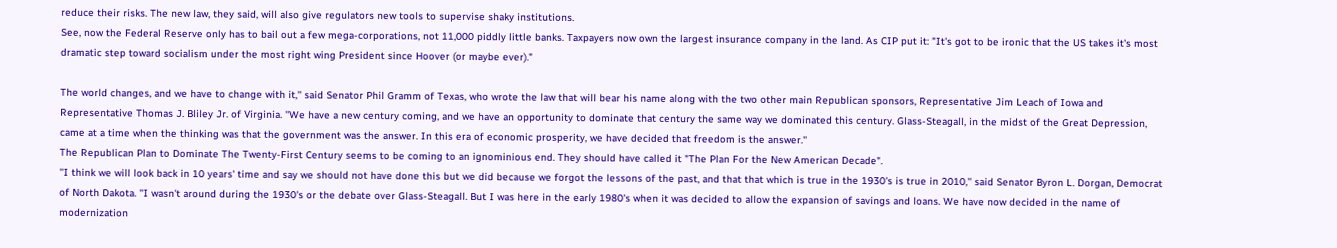reduce their risks. The new law, they said, will also give regulators new tools to supervise shaky institutions.
See, now the Federal Reserve only has to bail out a few mega-corporations, not 11,000 piddly little banks. Taxpayers now own the largest insurance company in the land. As CIP put it: "It's got to be ironic that the US takes it's most dramatic step toward socialism under the most right wing President since Hoover (or maybe ever)."

The world changes, and we have to change with it,'' said Senator Phil Gramm of Texas, who wrote the law that will bear his name along with the two other main Republican sponsors, Representative Jim Leach of Iowa and Representative Thomas J. Bliley Jr. of Virginia. ''We have a new century coming, and we have an opportunity to dominate that century the same way we dominated this century. Glass-Steagall, in the midst of the Great Depression, came at a time when the thinking was that the government was the answer. In this era of economic prosperity, we have decided that freedom is the answer.''
The Republican Plan to Dominate The Twenty-First Century seems to be coming to an ignominious end. They should have called it "The Plan For the New American Decade".
''I think we will look back in 10 years' time and say we should not have done this but we did because we forgot the lessons of the past, and that that which is true in the 1930's is true in 2010,'' said Senator Byron L. Dorgan, Democrat of North Dakota. ''I wasn't around during the 1930's or the debate over Glass-Steagall. But I was here in the early 1980's when it was decided to allow the expansion of savings and loans. We have now decided in the name of modernization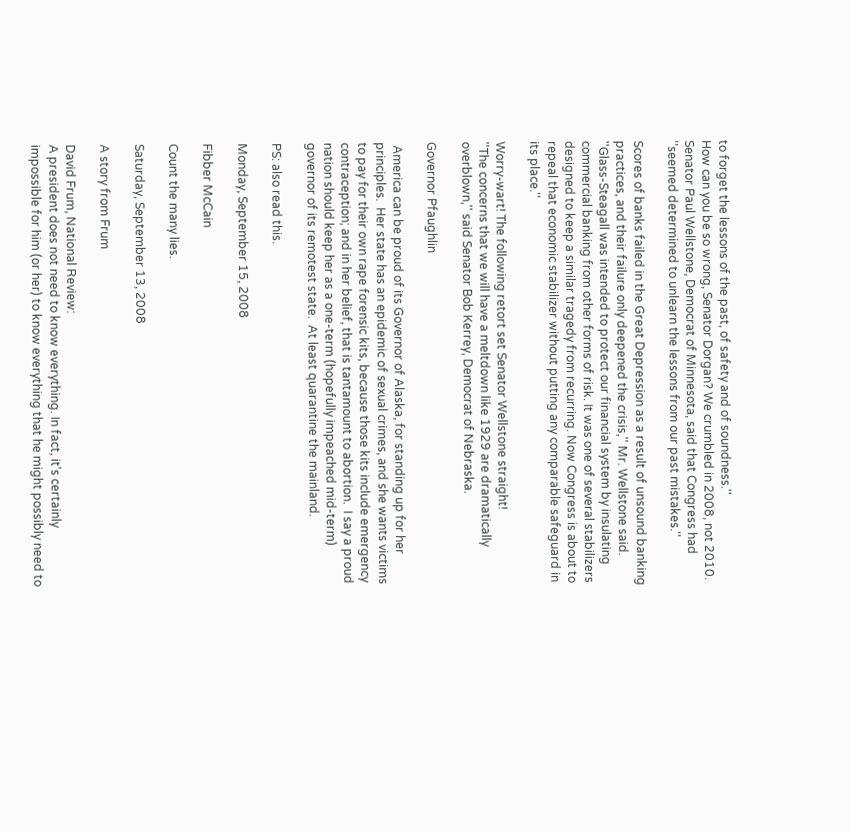to forget the lessons of the past, of safety and of soundness.''
How can you be so wrong, Senator Dorgan? We crumbled in 2008, not 2010.
Senator Paul Wellstone, Democrat of Minnesota, said that Congress had ''seemed determined to unlearn the lessons from our past mistakes.''

Scores of banks failed in the Great Depression as a result of unsound banking practices, and their failure only deepened the crisis,'' Mr. Wellstone said. ''Glass-Steagall was intended to protect our financial system by insulating commercial banking from other forms of risk. It was one of several stabilizers designed to keep a similar tragedy from recurring. Now Congress is about to repeal that economic stabilizer without putting any comparable safeguard in its place.''

Worry-wart! The following retort set Senator Wellstone straight!
''The concerns that we will have a meltdown like 1929 are dramatically overblown,'' said Senator Bob Kerrey, Democrat of Nebraska.

Governor Pfaughlin

 America can be proud of its Governor of Alaska, for standing up for her principles.  Her state has an epidemic of sexual crimes, and she wants victims to pay for their own rape forensic kits, because those kits include emergency contraception; and in her belief, that is tantamount to abortion.  I say a proud nation should keep her as a one-term (hopefully impeached mid-term) governor of its remotest state.  At least quarantine the mainland.

PS: also read this.

Monday, September 15, 2008

Fibber McCain

Count the many lies.

Saturday, September 13, 2008

A story from Frum

David Frum, National Review:
A president does not need to know everything. In fact, it's certainly impossible for him (or her) to know everything that he might possibly need to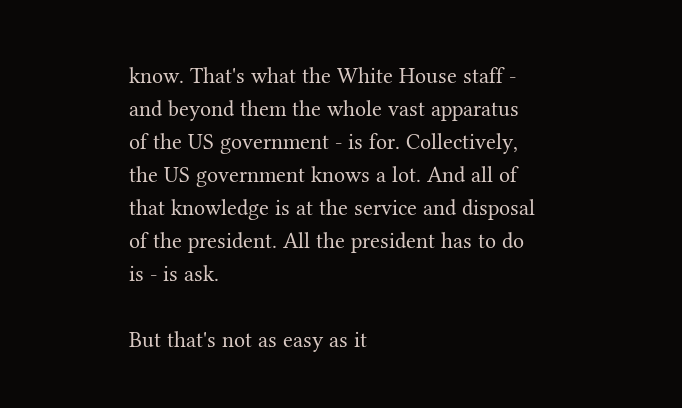know. That's what the White House staff - and beyond them the whole vast apparatus of the US government - is for. Collectively, the US government knows a lot. And all of that knowledge is at the service and disposal of the president. All the president has to do is - is ask.

But that's not as easy as it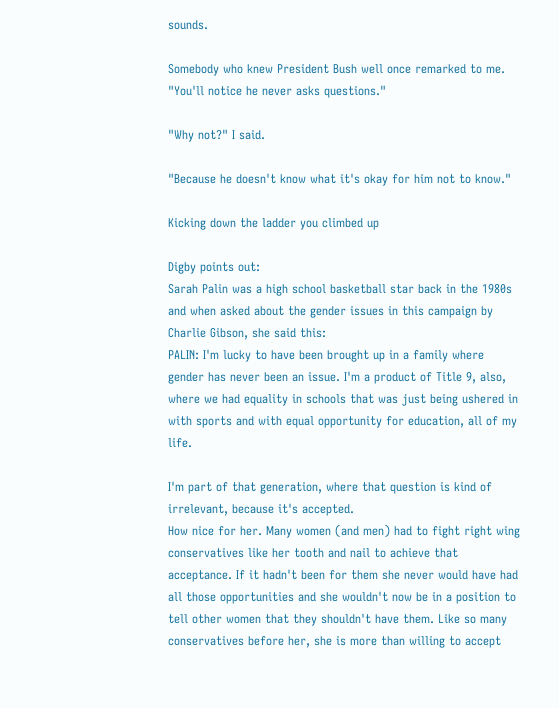sounds.

Somebody who knew President Bush well once remarked to me. "You'll notice he never asks questions."

"Why not?" I said.

"Because he doesn't know what it's okay for him not to know."

Kicking down the ladder you climbed up

Digby points out:
Sarah Palin was a high school basketball star back in the 1980s and when asked about the gender issues in this campaign by Charlie Gibson, she said this:
PALIN: I'm lucky to have been brought up in a family where gender has never been an issue. I'm a product of Title 9, also, where we had equality in schools that was just being ushered in with sports and with equal opportunity for education, all of my life.

I'm part of that generation, where that question is kind of irrelevant, because it's accepted.
How nice for her. Many women (and men) had to fight right wing conservatives like her tooth and nail to achieve that acceptance. If it hadn't been for them she never would have had all those opportunities and she wouldn't now be in a position to tell other women that they shouldn't have them. Like so many conservatives before her, she is more than willing to accept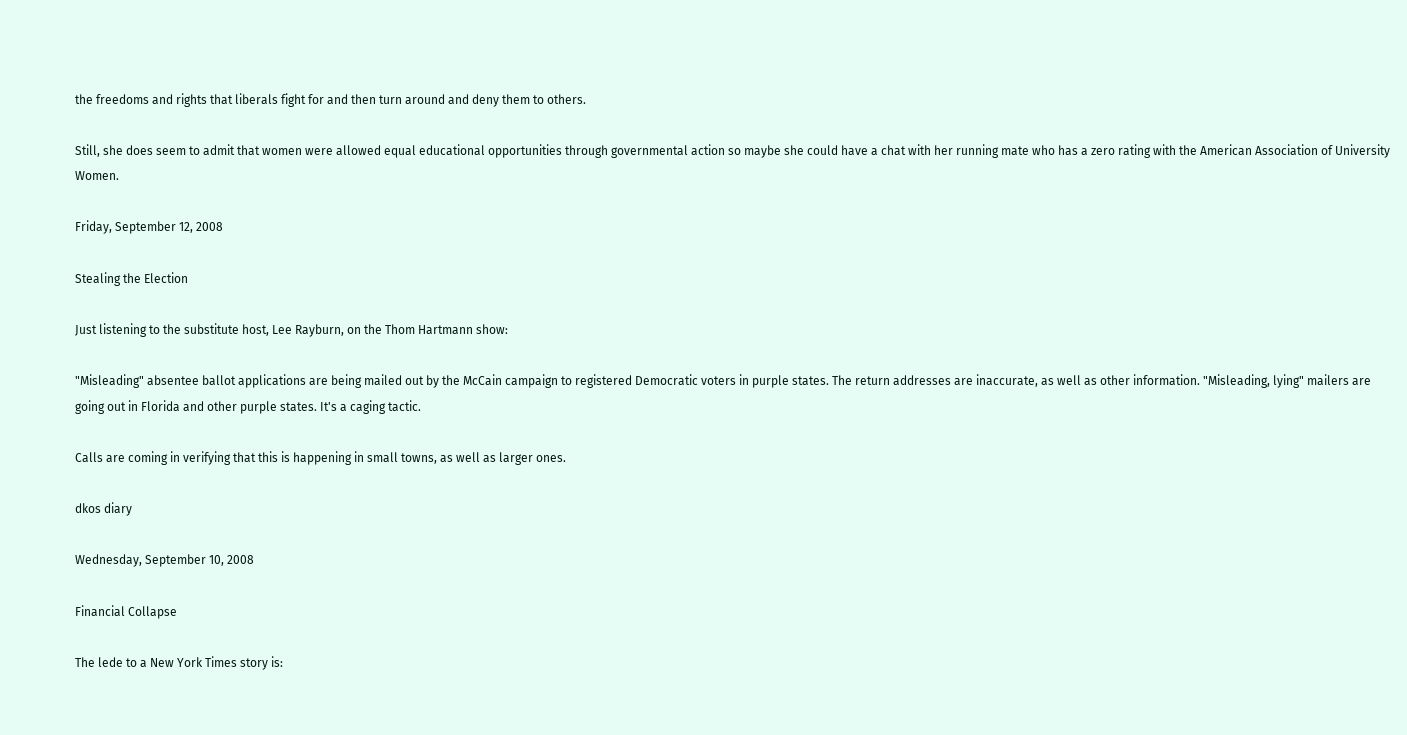the freedoms and rights that liberals fight for and then turn around and deny them to others.

Still, she does seem to admit that women were allowed equal educational opportunities through governmental action so maybe she could have a chat with her running mate who has a zero rating with the American Association of University Women.

Friday, September 12, 2008

Stealing the Election

Just listening to the substitute host, Lee Rayburn, on the Thom Hartmann show:

"Misleading" absentee ballot applications are being mailed out by the McCain campaign to registered Democratic voters in purple states. The return addresses are inaccurate, as well as other information. "Misleading, lying" mailers are going out in Florida and other purple states. It's a caging tactic.

Calls are coming in verifying that this is happening in small towns, as well as larger ones.

dkos diary

Wednesday, September 10, 2008

Financial Collapse

The lede to a New York Times story is: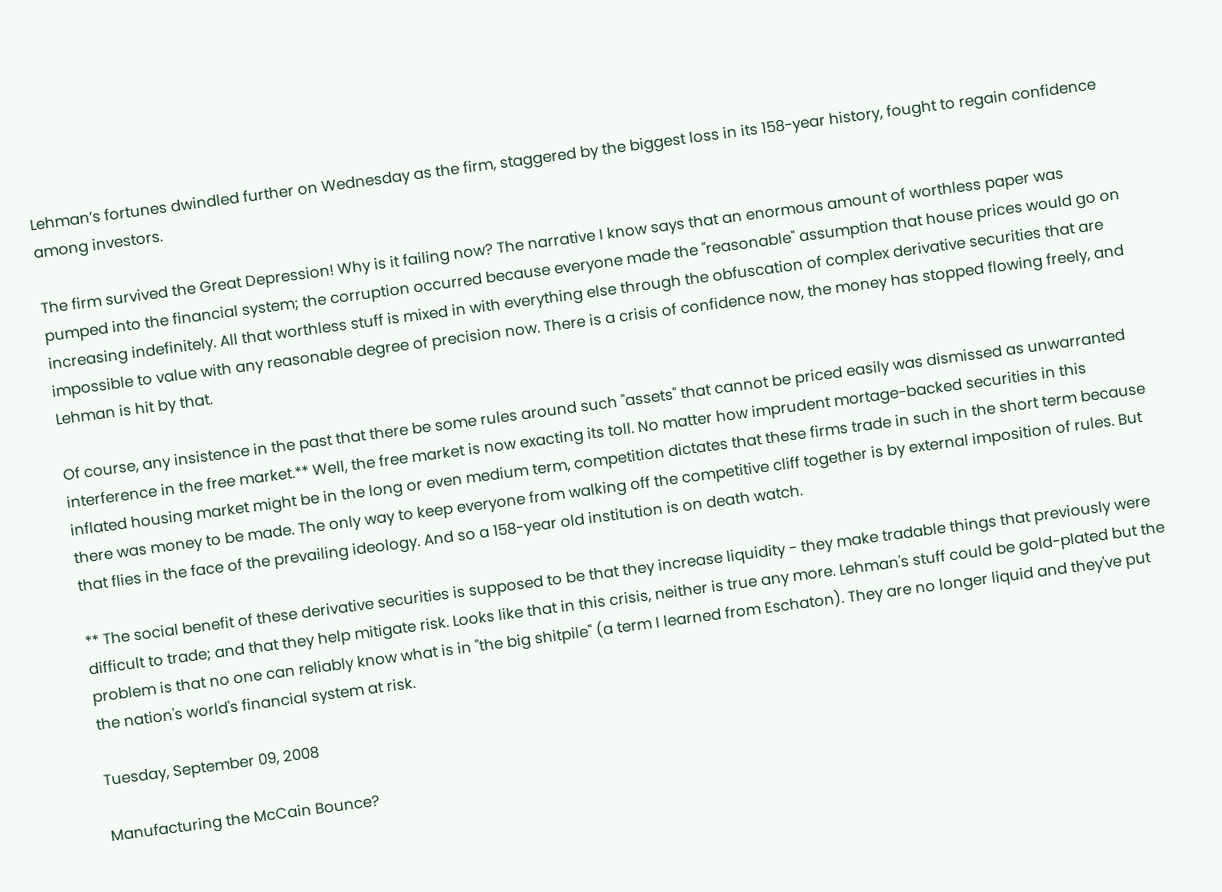Lehman’s fortunes dwindled further on Wednesday as the firm, staggered by the biggest loss in its 158-year history, fought to regain confidence among investors.

The firm survived the Great Depression! Why is it failing now? The narrative I know says that an enormous amount of worthless paper was pumped into the financial system; the corruption occurred because everyone made the "reasonable" assumption that house prices would go on increasing indefinitely. All that worthless stuff is mixed in with everything else through the obfuscation of complex derivative securities that are impossible to value with any reasonable degree of precision now. There is a crisis of confidence now, the money has stopped flowing freely, and Lehman is hit by that.

Of course, any insistence in the past that there be some rules around such "assets" that cannot be priced easily was dismissed as unwarranted interference in the free market.** Well, the free market is now exacting its toll. No matter how imprudent mortage-backed securities in this inflated housing market might be in the long or even medium term, competition dictates that these firms trade in such in the short term because there was money to be made. The only way to keep everyone from walking off the competitive cliff together is by external imposition of rules. But that flies in the face of the prevailing ideology. And so a 158-year old institution is on death watch.

** The social benefit of these derivative securities is supposed to be that they increase liquidity - they make tradable things that previously were difficult to trade; and that they help mitigate risk. Looks like that in this crisis, neither is true any more. Lehman's stuff could be gold-plated but the problem is that no one can reliably know what is in "the big shitpile" (a term I learned from Eschaton). They are no longer liquid and they've put the nation's world's financial system at risk.

Tuesday, September 09, 2008

Manufacturing the McCain Bounce?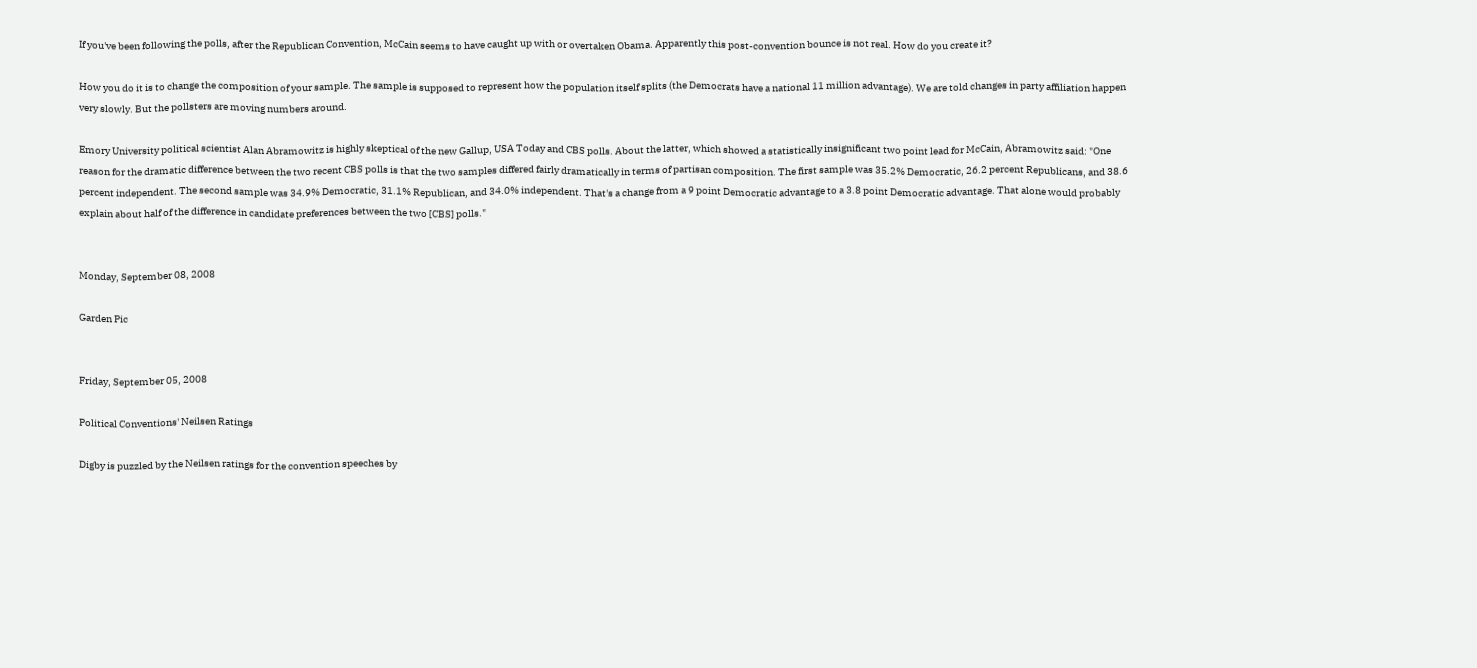If you've been following the polls, after the Republican Convention, McCain seems to have caught up with or overtaken Obama. Apparently this post-convention bounce is not real. How do you create it?

How you do it is to change the composition of your sample. The sample is supposed to represent how the population itself splits (the Democrats have a national 11 million advantage). We are told changes in party affiliation happen very slowly. But the pollsters are moving numbers around.

Emory University political scientist Alan Abramowitz is highly skeptical of the new Gallup, USA Today and CBS polls. About the latter, which showed a statistically insignificant two point lead for McCain, Abramowitz said: "One reason for the dramatic difference between the two recent CBS polls is that the two samples differed fairly dramatically in terms of partisan composition. The first sample was 35.2% Democratic, 26.2 percent Republicans, and 38.6 percent independent. The second sample was 34.9% Democratic, 31.1% Republican, and 34.0% independent. That's a change from a 9 point Democratic advantage to a 3.8 point Democratic advantage. That alone would probably explain about half of the difference in candidate preferences between the two [CBS] polls."


Monday, September 08, 2008

Garden Pic


Friday, September 05, 2008

Political Conventions' Neilsen Ratings

Digby is puzzled by the Neilsen ratings for the convention speeches by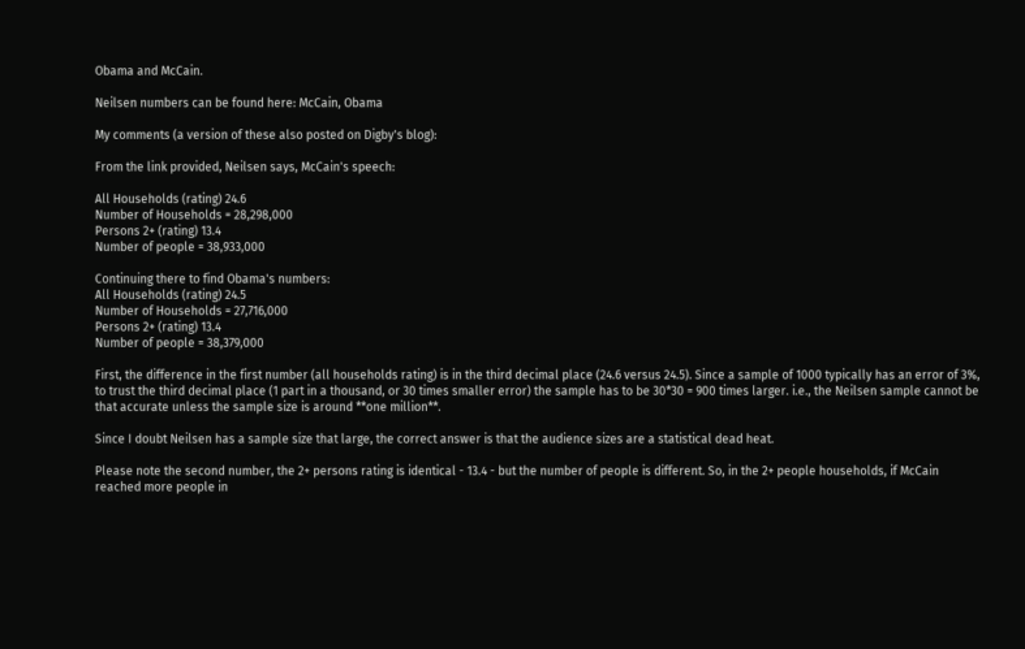Obama and McCain.

Neilsen numbers can be found here: McCain, Obama

My comments (a version of these also posted on Digby's blog):

From the link provided, Neilsen says, McCain's speech:

All Households (rating) 24.6
Number of Households = 28,298,000
Persons 2+ (rating) 13.4
Number of people = 38,933,000

Continuing there to find Obama's numbers:
All Households (rating) 24.5
Number of Households = 27,716,000
Persons 2+ (rating) 13.4
Number of people = 38,379,000

First, the difference in the first number (all households rating) is in the third decimal place (24.6 versus 24.5). Since a sample of 1000 typically has an error of 3%, to trust the third decimal place (1 part in a thousand, or 30 times smaller error) the sample has to be 30*30 = 900 times larger. i.e., the Neilsen sample cannot be that accurate unless the sample size is around **one million**.

Since I doubt Neilsen has a sample size that large, the correct answer is that the audience sizes are a statistical dead heat.

Please note the second number, the 2+ persons rating is identical - 13.4 - but the number of people is different. So, in the 2+ people households, if McCain reached more people in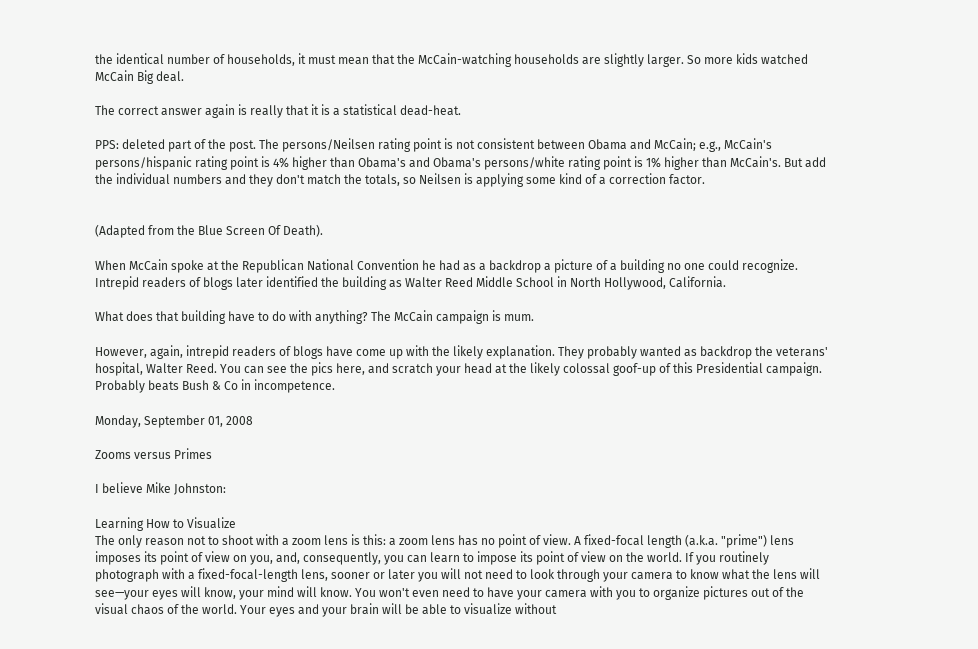the identical number of households, it must mean that the McCain-watching households are slightly larger. So more kids watched McCain Big deal.

The correct answer again is really that it is a statistical dead-heat.

PPS: deleted part of the post. The persons/Neilsen rating point is not consistent between Obama and McCain; e.g., McCain's persons/hispanic rating point is 4% higher than Obama's and Obama's persons/white rating point is 1% higher than McCain's. But add the individual numbers and they don't match the totals, so Neilsen is applying some kind of a correction factor.


(Adapted from the Blue Screen Of Death).

When McCain spoke at the Republican National Convention he had as a backdrop a picture of a building no one could recognize. Intrepid readers of blogs later identified the building as Walter Reed Middle School in North Hollywood, California.

What does that building have to do with anything? The McCain campaign is mum.

However, again, intrepid readers of blogs have come up with the likely explanation. They probably wanted as backdrop the veterans' hospital, Walter Reed. You can see the pics here, and scratch your head at the likely colossal goof-up of this Presidential campaign. Probably beats Bush & Co in incompetence.

Monday, September 01, 2008

Zooms versus Primes

I believe Mike Johnston:

Learning How to Visualize
The only reason not to shoot with a zoom lens is this: a zoom lens has no point of view. A fixed-focal length (a.k.a. "prime") lens imposes its point of view on you, and, consequently, you can learn to impose its point of view on the world. If you routinely photograph with a fixed-focal-length lens, sooner or later you will not need to look through your camera to know what the lens will see—your eyes will know, your mind will know. You won't even need to have your camera with you to organize pictures out of the visual chaos of the world. Your eyes and your brain will be able to visualize without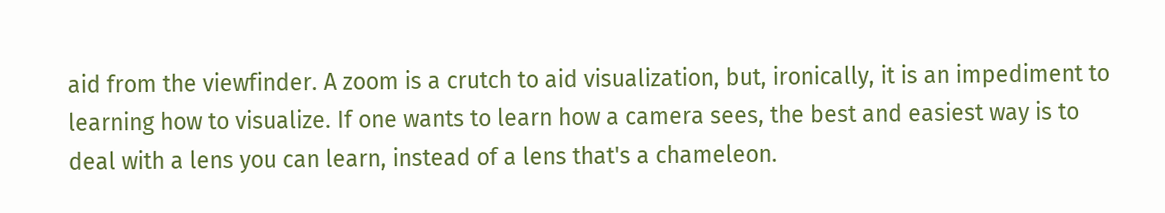aid from the viewfinder. A zoom is a crutch to aid visualization, but, ironically, it is an impediment to learning how to visualize. If one wants to learn how a camera sees, the best and easiest way is to deal with a lens you can learn, instead of a lens that's a chameleon.